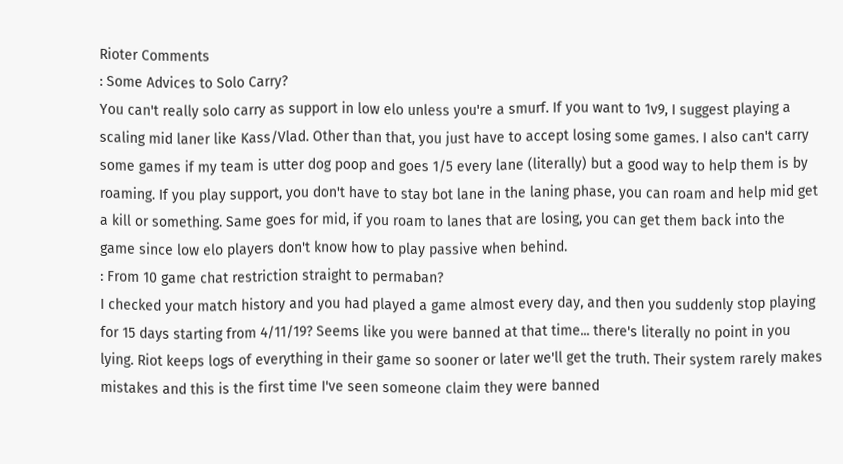Rioter Comments
: Some Advices to Solo Carry?
You can't really solo carry as support in low elo unless you're a smurf. If you want to 1v9, I suggest playing a scaling mid laner like Kass/Vlad. Other than that, you just have to accept losing some games. I also can't carry some games if my team is utter dog poop and goes 1/5 every lane (literally) but a good way to help them is by roaming. If you play support, you don't have to stay bot lane in the laning phase, you can roam and help mid get a kill or something. Same goes for mid, if you roam to lanes that are losing, you can get them back into the game since low elo players don't know how to play passive when behind.
: From 10 game chat restriction straight to permaban?
I checked your match history and you had played a game almost every day, and then you suddenly stop playing for 15 days starting from 4/11/19? Seems like you were banned at that time... there's literally no point in you lying. Riot keeps logs of everything in their game so sooner or later we'll get the truth. Their system rarely makes mistakes and this is the first time I've seen someone claim they were banned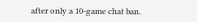after only a 10-game chat ban.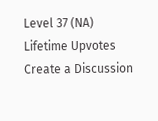Level 37 (NA)
Lifetime Upvotes
Create a Discussion